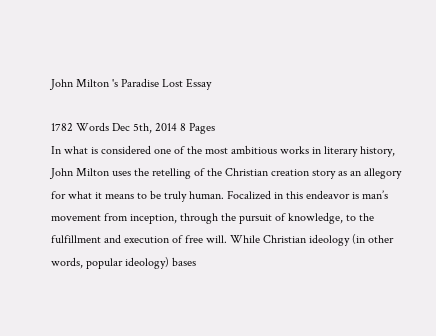John Milton 's Paradise Lost Essay

1782 Words Dec 5th, 2014 8 Pages
In what is considered one of the most ambitious works in literary history, John Milton uses the retelling of the Christian creation story as an allegory for what it means to be truly human. Focalized in this endeavor is man’s movement from inception, through the pursuit of knowledge, to the fulfillment and execution of free will. While Christian ideology (in other words, popular ideology) bases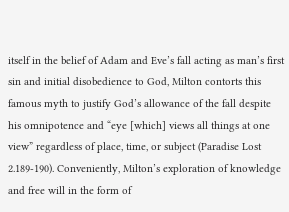itself in the belief of Adam and Eve’s fall acting as man’s first sin and initial disobedience to God, Milton contorts this famous myth to justify God’s allowance of the fall despite his omnipotence and “eye [which] views all things at one view” regardless of place, time, or subject (Paradise Lost 2.189-190). Conveniently, Milton’s exploration of knowledge and free will in the form of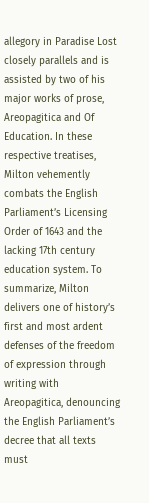allegory in Paradise Lost closely parallels and is assisted by two of his major works of prose, Areopagitica and Of Education. In these respective treatises, Milton vehemently combats the English Parliament’s Licensing Order of 1643 and the lacking 17th century education system. To summarize, Milton delivers one of history’s first and most ardent defenses of the freedom of expression through writing with Areopagitica, denouncing the English Parliament’s decree that all texts must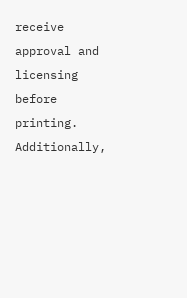receive approval and licensing before printing. Additionally,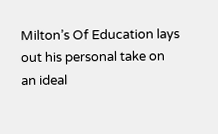Milton’s Of Education lays out his personal take on an ideal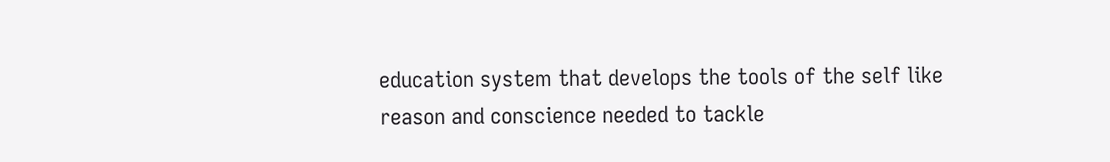education system that develops the tools of the self like reason and conscience needed to tackle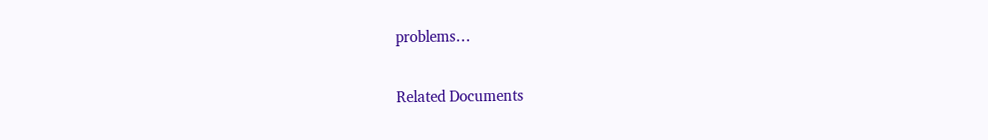problems…

Related Documents